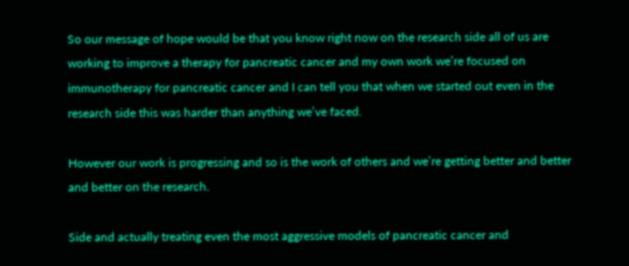So our message of hope would be that you know right now on the research side all of us are working to improve a therapy for pancreatic cancer and my own work we’re focused on immunotherapy for pancreatic cancer and I can tell you that when we started out even in the research side this was harder than anything we’ve faced.

However our work is progressing and so is the work of others and we’re getting better and better and better on the research.

Side and actually treating even the most aggressive models of pancreatic cancer and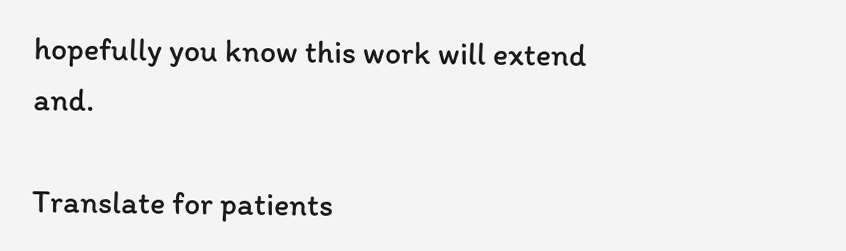hopefully you know this work will extend and.

Translate for patients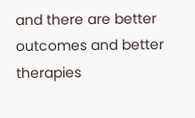and there are better outcomes and better therapies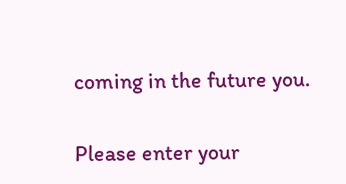coming in the future you.


Please enter your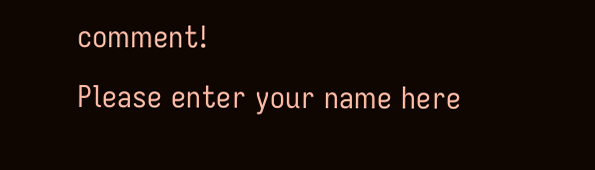comment!
Please enter your name here